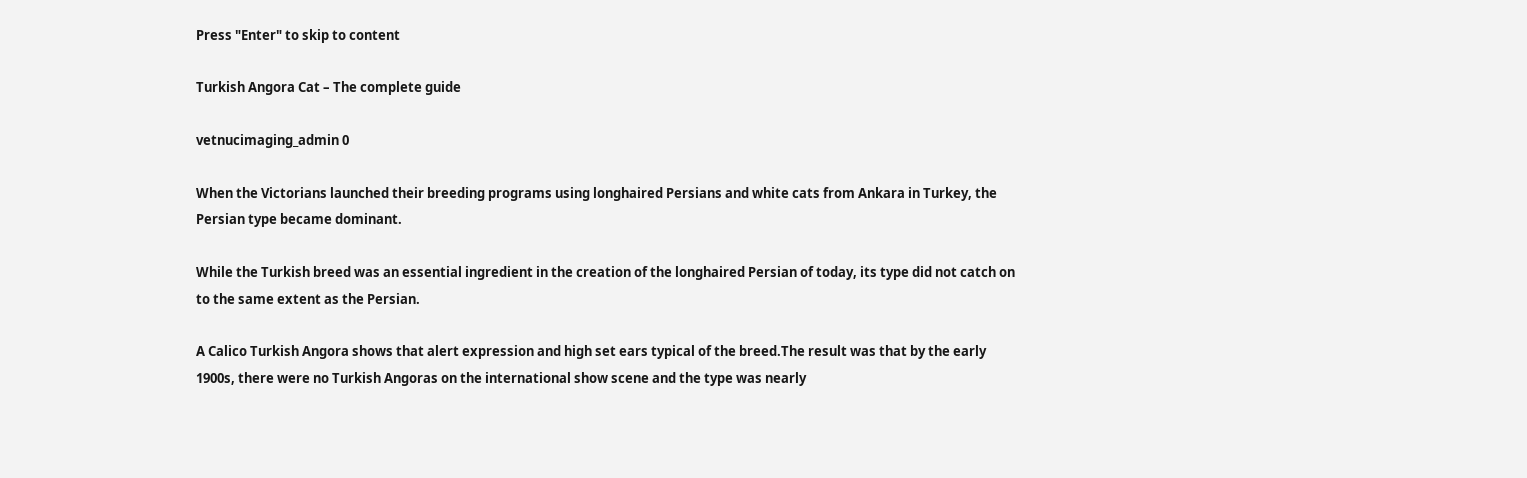Press "Enter" to skip to content

Turkish Angora Cat – The complete guide

vetnucimaging_admin 0

When the Victorians launched their breeding programs using longhaired Persians and white cats from Ankara in Turkey, the Persian type became dominant.

While the Turkish breed was an essential ingredient in the creation of the longhaired Persian of today, its type did not catch on to the same extent as the Persian.

A Calico Turkish Angora shows that alert expression and high set ears typical of the breed.The result was that by the early 1900s, there were no Turkish Angoras on the international show scene and the type was nearly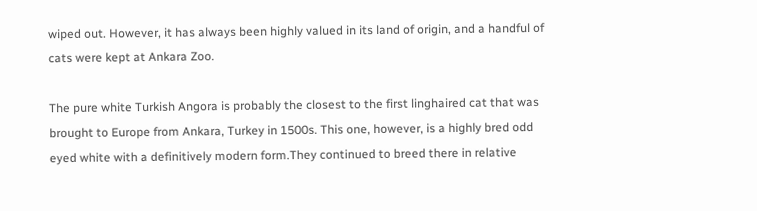wiped out. However, it has always been highly valued in its land of origin, and a handful of cats were kept at Ankara Zoo.

The pure white Turkish Angora is probably the closest to the first linghaired cat that was brought to Europe from Ankara, Turkey in 1500s. This one, however, is a highly bred odd eyed white with a definitively modern form.They continued to breed there in relative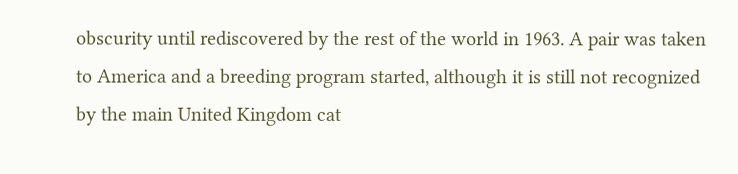obscurity until rediscovered by the rest of the world in 1963. A pair was taken to America and a breeding program started, although it is still not recognized by the main United Kingdom cat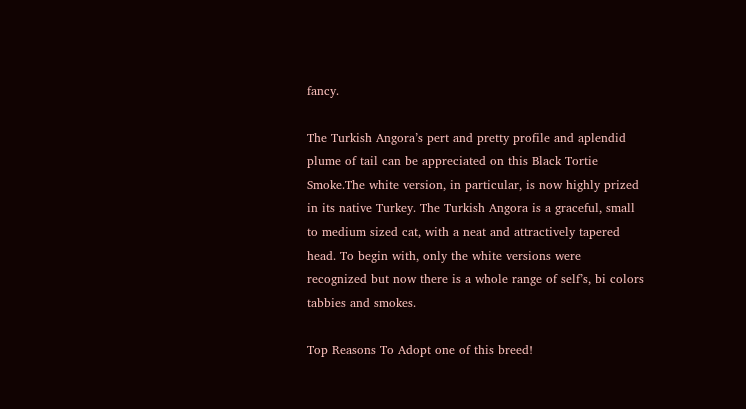fancy.

The Turkish Angora’s pert and pretty profile and aplendid plume of tail can be appreciated on this Black Tortie Smoke.The white version, in particular, is now highly prized in its native Turkey. The Turkish Angora is a graceful, small to medium sized cat, with a neat and attractively tapered head. To begin with, only the white versions were recognized but now there is a whole range of self’s, bi colors tabbies and smokes.

Top Reasons To Adopt one of this breed!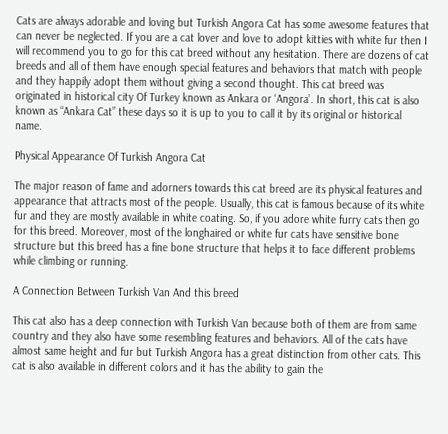Cats are always adorable and loving but Turkish Angora Cat has some awesome features that can never be neglected. If you are a cat lover and love to adopt kitties with white fur then I will recommend you to go for this cat breed without any hesitation. There are dozens of cat breeds and all of them have enough special features and behaviors that match with people and they happily adopt them without giving a second thought. This cat breed was originated in historical city Of Turkey known as Ankara or ‘Angora’. In short, this cat is also known as “Ankara Cat” these days so it is up to you to call it by its original or historical name.

Physical Appearance Of Turkish Angora Cat

The major reason of fame and adorners towards this cat breed are its physical features and appearance that attracts most of the people. Usually, this cat is famous because of its white fur and they are mostly available in white coating. So, if you adore white furry cats then go for this breed. Moreover, most of the longhaired or white fur cats have sensitive bone structure but this breed has a fine bone structure that helps it to face different problems while climbing or running.

A Connection Between Turkish Van And this breed

This cat also has a deep connection with Turkish Van because both of them are from same country and they also have some resembling features and behaviors. All of the cats have almost same height and fur but Turkish Angora has a great distinction from other cats. This cat is also available in different colors and it has the ability to gain the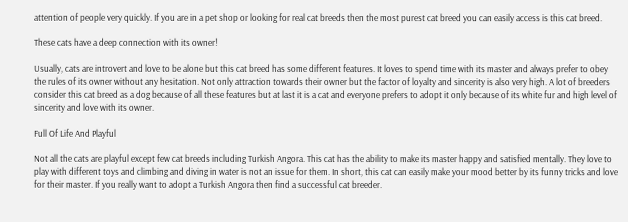attention of people very quickly. If you are in a pet shop or looking for real cat breeds then the most purest cat breed you can easily access is this cat breed.

These cats have a deep connection with its owner!

Usually, cats are introvert and love to be alone but this cat breed has some different features. It loves to spend time with its master and always prefer to obey the rules of its owner without any hesitation. Not only attraction towards their owner but the factor of loyalty and sincerity is also very high. A lot of breeders consider this cat breed as a dog because of all these features but at last it is a cat and everyone prefers to adopt it only because of its white fur and high level of sincerity and love with its owner.

Full Of Life And Playful

Not all the cats are playful except few cat breeds including Turkish Angora. This cat has the ability to make its master happy and satisfied mentally. They love to play with different toys and climbing and diving in water is not an issue for them. In short, this cat can easily make your mood better by its funny tricks and love for their master. If you really want to adopt a Turkish Angora then find a successful cat breeder.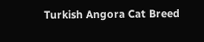Turkish Angora Cat Breed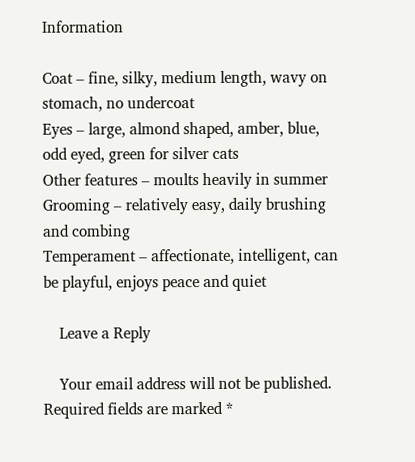Information

Coat – fine, silky, medium length, wavy on stomach, no undercoat
Eyes – large, almond shaped, amber, blue, odd eyed, green for silver cats
Other features – moults heavily in summer
Grooming – relatively easy, daily brushing and combing
Temperament – affectionate, intelligent, can be playful, enjoys peace and quiet

    Leave a Reply

    Your email address will not be published. Required fields are marked *